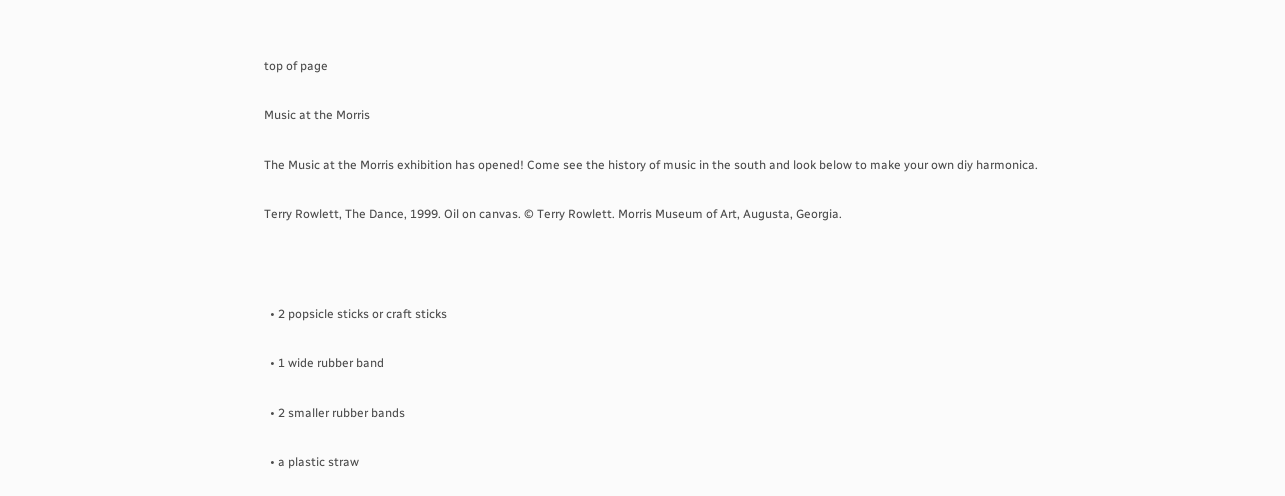top of page

Music at the Morris

The Music at the Morris exhibition has opened! Come see the history of music in the south and look below to make your own diy harmonica.

Terry Rowlett, The Dance, 1999. Oil on canvas. © Terry Rowlett. Morris Museum of Art, Augusta, Georgia.



  • 2 popsicle sticks or craft sticks

  • 1 wide rubber band

  • 2 smaller rubber bands

  • a plastic straw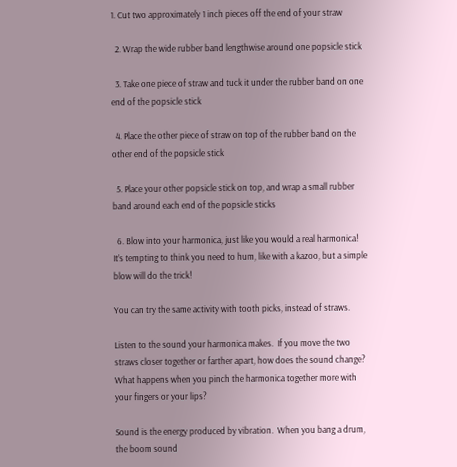1. Cut two approximately 1 inch pieces off the end of your straw

  2. Wrap the wide rubber band lengthwise around one popsicle stick

  3. Take one piece of straw and tuck it under the rubber band on one end of the popsicle stick

  4. Place the other piece of straw on top of the rubber band on the other end of the popsicle stick

  5. Place your other popsicle stick on top, and wrap a small rubber band around each end of the popsicle sticks

  6. Blow into your harmonica, just like you would a real harmonica!  It’s tempting to think you need to hum, like with a kazoo, but a simple blow will do the trick!

You can try the same activity with tooth picks, instead of straws.

Listen to the sound your harmonica makes.  If you move the two straws closer together or farther apart, how does the sound change?  What happens when you pinch the harmonica together more with your fingers or your lips?

Sound is the energy produced by vibration.  When you bang a drum, the boom sound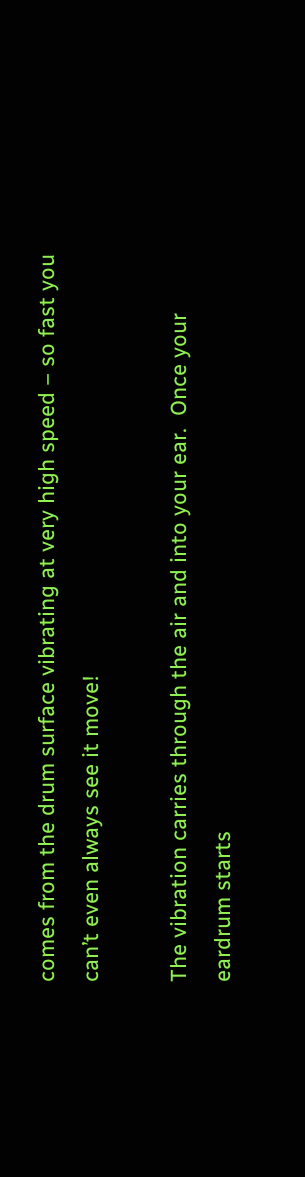comes from the drum surface vibrating at very high speed – so fast you can’t even always see it move!

The vibration carries through the air and into your ear.  Once your eardrum starts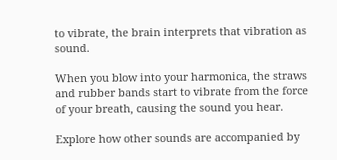to vibrate, the brain interprets that vibration as sound.

When you blow into your harmonica, the straws and rubber bands start to vibrate from the force of your breath, causing the sound you hear.

Explore how other sounds are accompanied by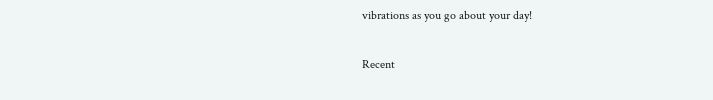vibrations as you go about your day!


Recent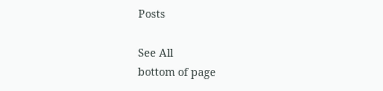Posts

See All
bottom of page